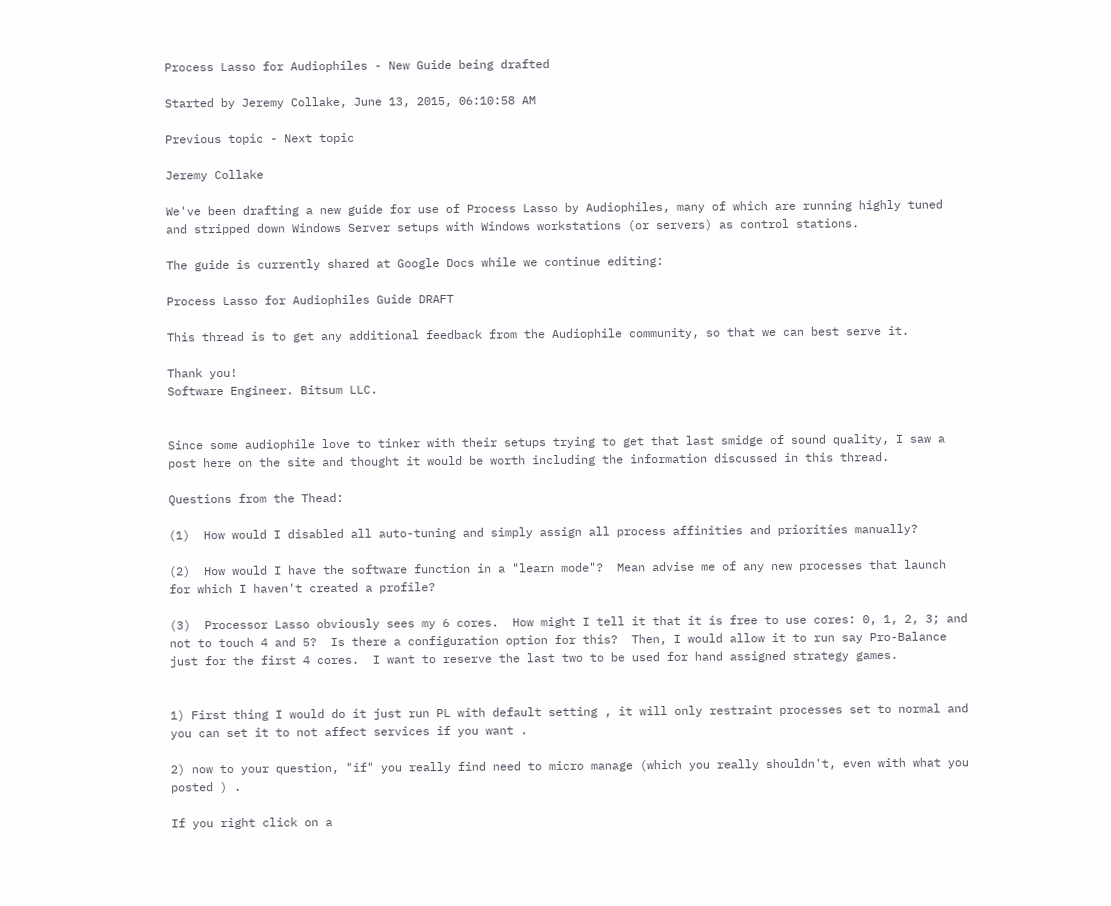Process Lasso for Audiophiles - New Guide being drafted

Started by Jeremy Collake, June 13, 2015, 06:10:58 AM

Previous topic - Next topic

Jeremy Collake

We've been drafting a new guide for use of Process Lasso by Audiophiles, many of which are running highly tuned and stripped down Windows Server setups with Windows workstations (or servers) as control stations.

The guide is currently shared at Google Docs while we continue editing:

Process Lasso for Audiophiles Guide DRAFT

This thread is to get any additional feedback from the Audiophile community, so that we can best serve it.

Thank you!
Software Engineer. Bitsum LLC.


Since some audiophile love to tinker with their setups trying to get that last smidge of sound quality, I saw a post here on the site and thought it would be worth including the information discussed in this thread.

Questions from the Thead:

(1)  How would I disabled all auto-tuning and simply assign all process affinities and priorities manually?

(2)  How would I have the software function in a "learn mode"?  Mean advise me of any new processes that launch for which I haven't created a profile?

(3)  Processor Lasso obviously sees my 6 cores.  How might I tell it that it is free to use cores: 0, 1, 2, 3; and not to touch 4 and 5?  Is there a configuration option for this?  Then, I would allow it to run say Pro-Balance just for the first 4 cores.  I want to reserve the last two to be used for hand assigned strategy games.


1) First thing I would do it just run PL with default setting , it will only restraint processes set to normal and you can set it to not affect services if you want .

2) now to your question, "if" you really find need to micro manage (which you really shouldn't, even with what you posted ) .

If you right click on a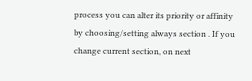process you can alter its priority or affinity by choosing/setting always section . If you change current section, on next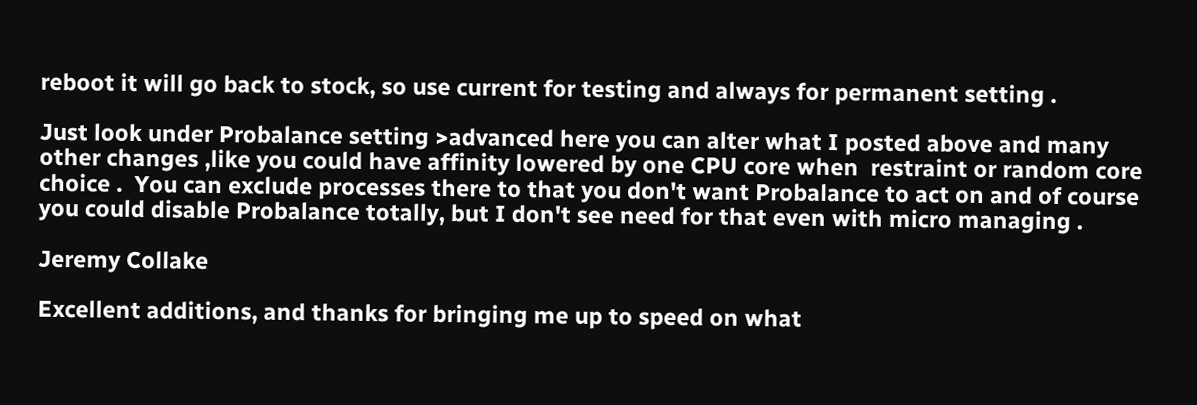reboot it will go back to stock, so use current for testing and always for permanent setting .

Just look under Probalance setting >advanced here you can alter what I posted above and many other changes ,like you could have affinity lowered by one CPU core when  restraint or random core choice .  You can exclude processes there to that you don't want Probalance to act on and of course you could disable Probalance totally, but I don't see need for that even with micro managing .

Jeremy Collake

Excellent additions, and thanks for bringing me up to speed on what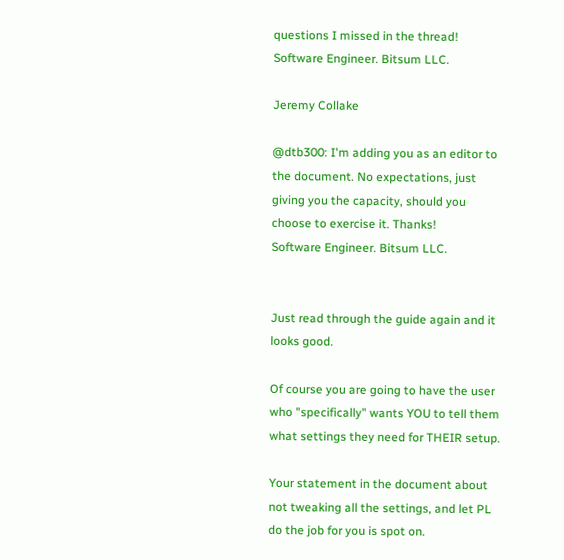questions I missed in the thread!
Software Engineer. Bitsum LLC.

Jeremy Collake

@dtb300: I'm adding you as an editor to the document. No expectations, just giving you the capacity, should you choose to exercise it. Thanks!
Software Engineer. Bitsum LLC.


Just read through the guide again and it looks good.

Of course you are going to have the user who "specifically" wants YOU to tell them what settings they need for THEIR setup.

Your statement in the document about not tweaking all the settings, and let PL do the job for you is spot on.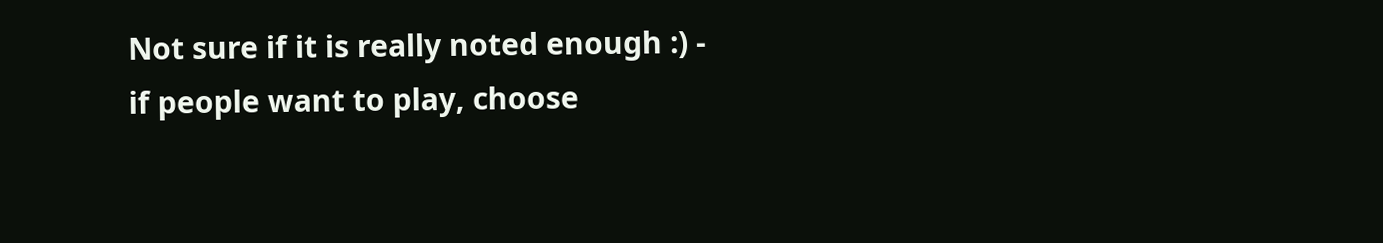Not sure if it is really noted enough :) - if people want to play, choose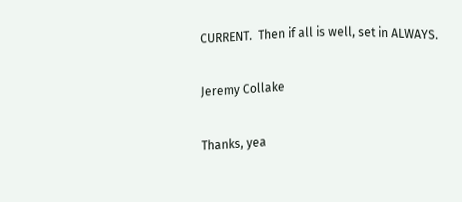CURRENT.  Then if all is well, set in ALWAYS.

Jeremy Collake

Thanks, yea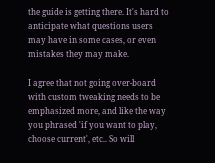the guide is getting there. It's hard to anticipate what questions users may have in some cases, or even mistakes they may make.

I agree that not going over-board with custom tweaking needs to be emphasized more, and like the way you phrased 'if you want to play, choose current', etc.. So will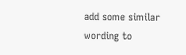add some similar wording to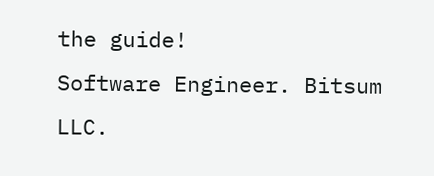the guide!
Software Engineer. Bitsum LLC.